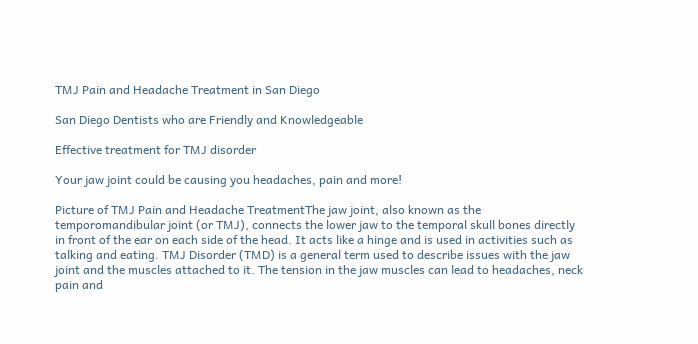TMJ Pain and Headache Treatment in San Diego

San Diego Dentists who are Friendly and Knowledgeable

Effective treatment for TMJ disorder

Your jaw joint could be causing you headaches, pain and more!

Picture of TMJ Pain and Headache TreatmentThe jaw joint, also known as the temporomandibular joint (or TMJ), connects the lower jaw to the temporal skull bones directly in front of the ear on each side of the head. It acts like a hinge and is used in activities such as talking and eating. TMJ Disorder (TMD) is a general term used to describe issues with the jaw joint and the muscles attached to it. The tension in the jaw muscles can lead to headaches, neck pain and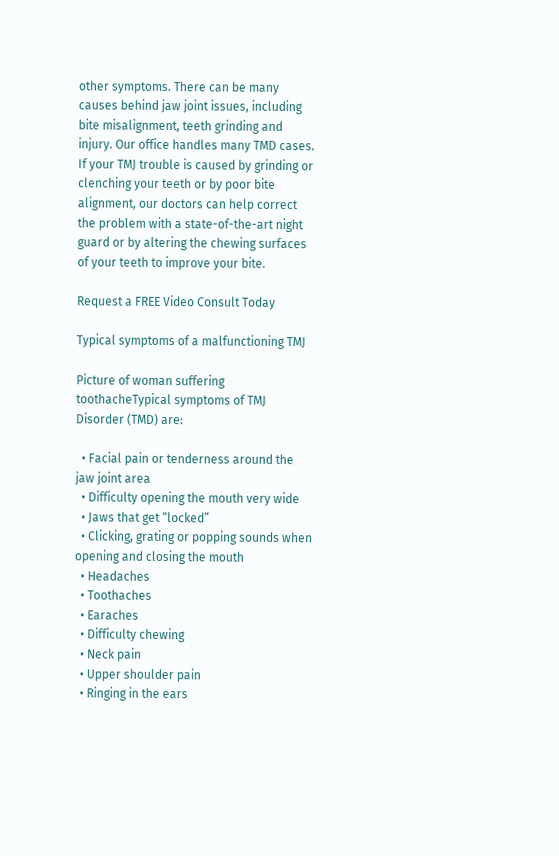other symptoms. There can be many causes behind jaw joint issues, including bite misalignment, teeth grinding and injury. Our office handles many TMD cases. If your TMJ trouble is caused by grinding or clenching your teeth or by poor bite alignment, our doctors can help correct the problem with a state-of-the-art night guard or by altering the chewing surfaces of your teeth to improve your bite.

Request a FREE Video Consult Today

Typical symptoms of a malfunctioning TMJ

Picture of woman suffering toothacheTypical symptoms of TMJ Disorder (TMD) are:

  • Facial pain or tenderness around the jaw joint area
  • Difficulty opening the mouth very wide
  • Jaws that get “locked”
  • Clicking, grating or popping sounds when opening and closing the mouth
  • Headaches
  • Toothaches
  • Earaches
  • Difficulty chewing
  • Neck pain
  • Upper shoulder pain
  • Ringing in the ears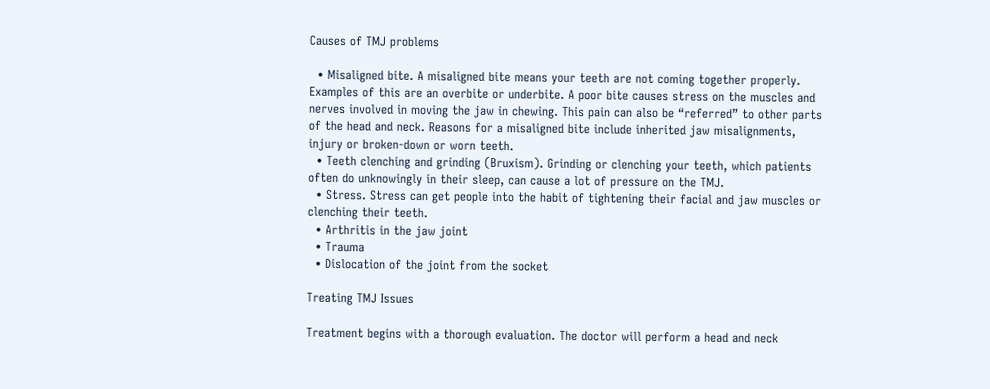Causes of TMJ problems

  • Misaligned bite. A misaligned bite means your teeth are not coming together properly. Examples of this are an overbite or underbite. A poor bite causes stress on the muscles and nerves involved in moving the jaw in chewing. This pain can also be “referred” to other parts of the head and neck. Reasons for a misaligned bite include inherited jaw misalignments, injury or broken-down or worn teeth.
  • Teeth clenching and grinding (Bruxism). Grinding or clenching your teeth, which patients often do unknowingly in their sleep, can cause a lot of pressure on the TMJ.
  • Stress. Stress can get people into the habit of tightening their facial and jaw muscles or clenching their teeth.
  • Arthritis in the jaw joint
  • Trauma
  • Dislocation of the joint from the socket

Treating TMJ Issues

Treatment begins with a thorough evaluation. The doctor will perform a head and neck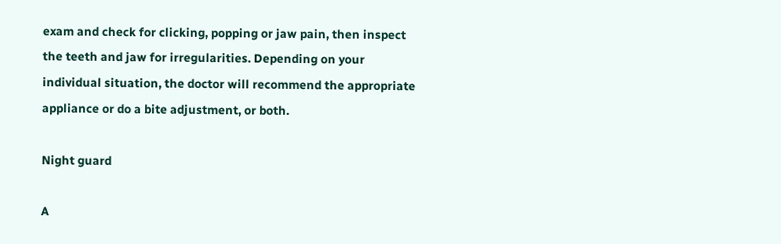exam and check for clicking, popping or jaw pain, then inspect the teeth and jaw for irregularities. Depending on your individual situation, the doctor will recommend the appropriate appliance or do a bite adjustment, or both.

Night guard

A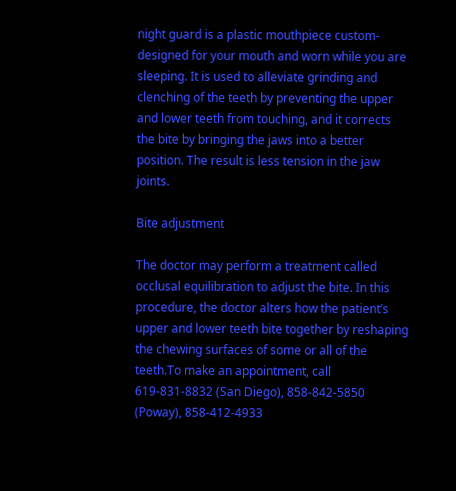night guard is a plastic mouthpiece custom-designed for your mouth and worn while you are sleeping. It is used to alleviate grinding and clenching of the teeth by preventing the upper and lower teeth from touching, and it corrects the bite by bringing the jaws into a better position. The result is less tension in the jaw joints.

Bite adjustment

The doctor may perform a treatment called occlusal equilibration to adjust the bite. In this procedure, the doctor alters how the patient’s upper and lower teeth bite together by reshaping the chewing surfaces of some or all of the teeth.To make an appointment, call 619‑831‑8832 (San Diego), 858‑842‑5850 (Poway), 858-412-4933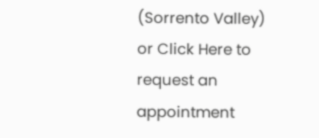(Sorrento Valley) or Click Here to request an appointment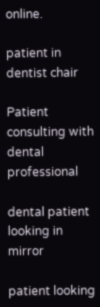online.

patient in dentist chair

Patient consulting with dental professional

dental patient looking in mirror

patient looking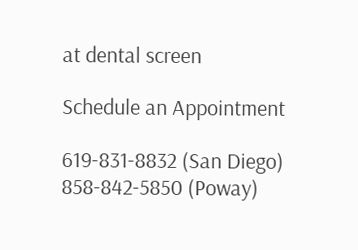at dental screen

Schedule an Appointment

619-831‑8832 (San Diego)
858‑842‑5850 (Poway)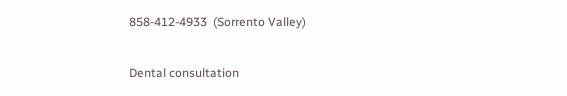858-412-4933  (Sorrento Valley)

Dental consultation